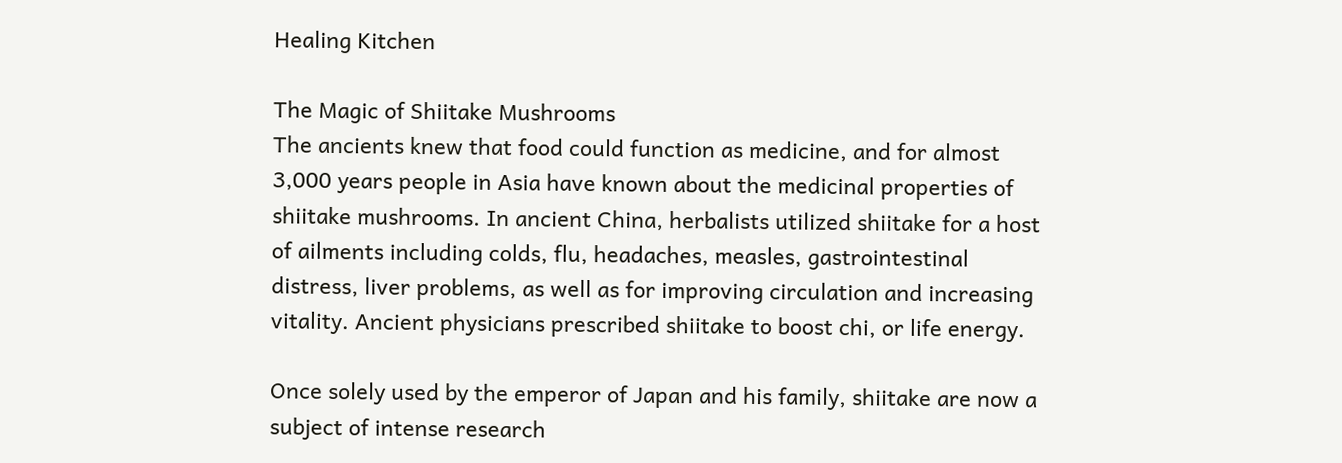Healing Kitchen

The Magic of Shiitake Mushrooms
The ancients knew that food could function as medicine, and for almost 3,000 years people in Asia have known about the medicinal properties of shiitake mushrooms. In ancient China, herbalists utilized shiitake for a host of ailments including colds, flu, headaches, measles, gastrointestinal distress, liver problems, as well as for improving circulation and increasing vitality. Ancient physicians prescribed shiitake to boost chi, or life energy.

Once solely used by the emperor of Japan and his family, shiitake are now a subject of intense research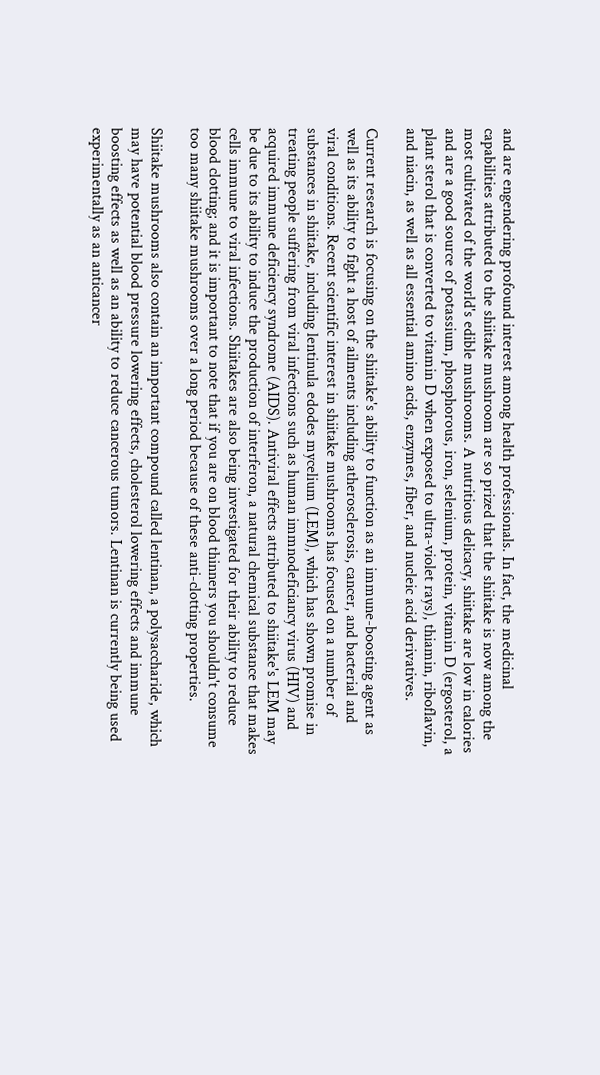and are engendering profound interest among health professionals. In fact, the medicinal capabilities attributed to the shiitake mushroom are so prized that the shiitake is now among the most cultivated of the world's edible mushrooms. A nutritious delicacy, shiitake are low in calories and are a good source of potassium, phosphorous, iron, selenium, protein, vitamin D (ergosterol, a plant sterol that is converted to vitamin D when exposed to ultra-violet rays), thiamin, riboflavin, and niacin, as well as all essential amino acids, enzymes, fiber, and nucleic acid derivatives.

Current research is focusing on the shiitake's ability to function as an immune-boosting agent as well as its ability to fight a host of ailments including atherosclerosis, cancer, and bacterial and viral conditions. Recent scientific interest in shiitake mushrooms has focused on a number of substances in shiitake, including lentinula edodes mycelium (LEM), which has shown promise in treating people suffering from viral infections such as human immnodeficiancy virus (HIV) and acquired immune deficiency syndrome (AIDS). Antiviral effects attributed to shiitake's LEM may be due to its ability to induce the production of interferon, a natural chemical substance that makes cells immune to viral infections. Shiitakes are also being investigated for their ability to reduce blood clotting; and it is important to note that if you are on blood thinners you shouldn't consume too many shiitake mushrooms over a long period because of these anti-clotting properties.

Shiitake mushrooms also contain an important compound called lentinan, a polysaccharide, which may have potential blood pressure lowering effects, cholesterol lowering effects and immune boosting effects as well as an ability to reduce cancerous tumors. Lentinan is currently being used experimentally as an anticancer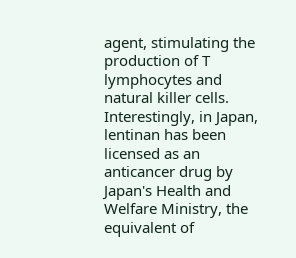agent, stimulating the production of T lymphocytes and natural killer cells. Interestingly, in Japan, lentinan has been licensed as an anticancer drug by Japan's Health and Welfare Ministry, the equivalent of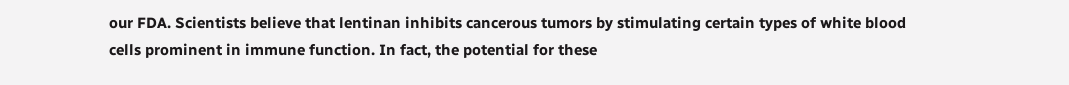our FDA. Scientists believe that lentinan inhibits cancerous tumors by stimulating certain types of white blood cells prominent in immune function. In fact, the potential for these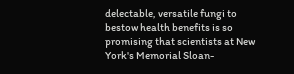delectable, versatile fungi to bestow health benefits is so promising that scientists at New York's Memorial Sloan-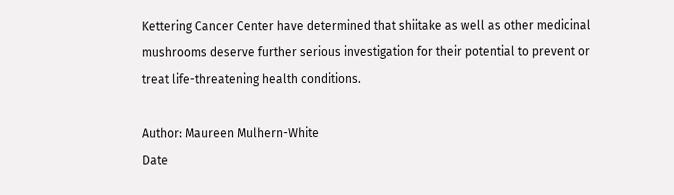Kettering Cancer Center have determined that shiitake as well as other medicinal mushrooms deserve further serious investigation for their potential to prevent or treat life-threatening health conditions.

Author: Maureen Mulhern-White
Date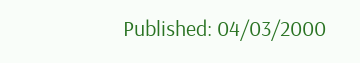Published: 04/03/2000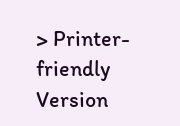> Printer-friendly Version